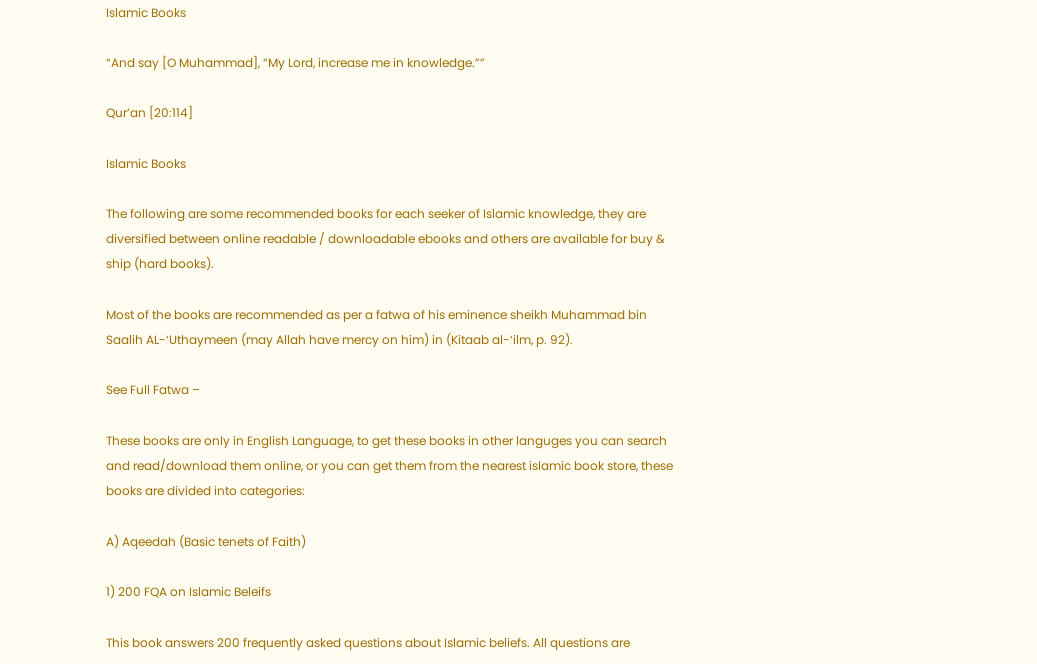Islamic Books

“And say [O Muhammad], “My Lord, increase me in knowledge.””

Qur’an [20:114]

Islamic Books

The following are some recommended books for each seeker of Islamic knowledge, they are diversified between online readable / downloadable ebooks and others are available for buy & ship (hard books).

Most of the books are recommended as per a fatwa of his eminence sheikh Muhammad bin Saalih AL-‘Uthaymeen (may Allah have mercy on him) in (Kitaab al-‘ilm, p. 92).

See Full Fatwa –

These books are only in English Language, to get these books in other languges you can search and read/download them online, or you can get them from the nearest islamic book store, these books are divided into categories:

A) Aqeedah (Basic tenets of Faith)

1) 200 FQA on Islamic Beleifs

This book answers 200 frequently asked questions about Islamic beliefs. All questions are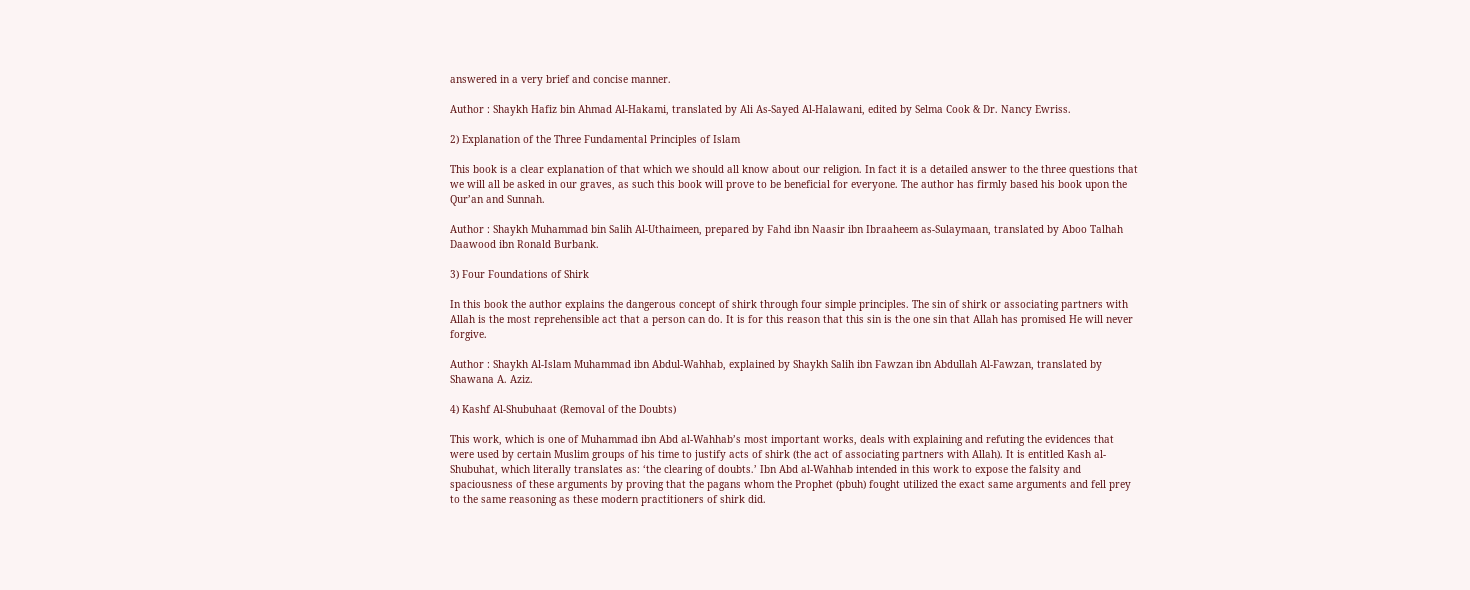answered in a very brief and concise manner.

Author : Shaykh Hafiz bin Ahmad Al-Hakami, translated by Ali As-Sayed Al-Halawani, edited by Selma Cook & Dr. Nancy Ewriss.

2) Explanation of the Three Fundamental Principles of Islam

This book is a clear explanation of that which we should all know about our religion. In fact it is a detailed answer to the three questions that we will all be asked in our graves, as such this book will prove to be beneficial for everyone. The author has firmly based his book upon the Qur’an and Sunnah.

Author : Shaykh Muhammad bin Salih Al-Uthaimeen, prepared by Fahd ibn Naasir ibn Ibraaheem as-Sulaymaan, translated by Aboo Talhah Daawood ibn Ronald Burbank.

3) Four Foundations of Shirk

In this book the author explains the dangerous concept of shirk through four simple principles. The sin of shirk or associating partners with Allah is the most reprehensible act that a person can do. It is for this reason that this sin is the one sin that Allah has promised He will never forgive.

Author : Shaykh Al-Islam Muhammad ibn Abdul-Wahhab, explained by Shaykh Salih ibn Fawzan ibn Abdullah Al-Fawzan, translated by Shawana A. Aziz.

4) Kashf Al-Shubuhaat (Removal of the Doubts)

This work, which is one of Muhammad ibn Abd al-Wahhab’s most important works, deals with explaining and refuting the evidences that were used by certain Muslim groups of his time to justify acts of shirk (the act of associating partners with Allah). It is entitled Kash al-Shubuhat, which literally translates as: ‘the clearing of doubts.’ Ibn Abd al-Wahhab intended in this work to expose the falsity and spaciousness of these arguments by proving that the pagans whom the Prophet (pbuh) fought utilized the exact same arguments and fell prey to the same reasoning as these modern practitioners of shirk did.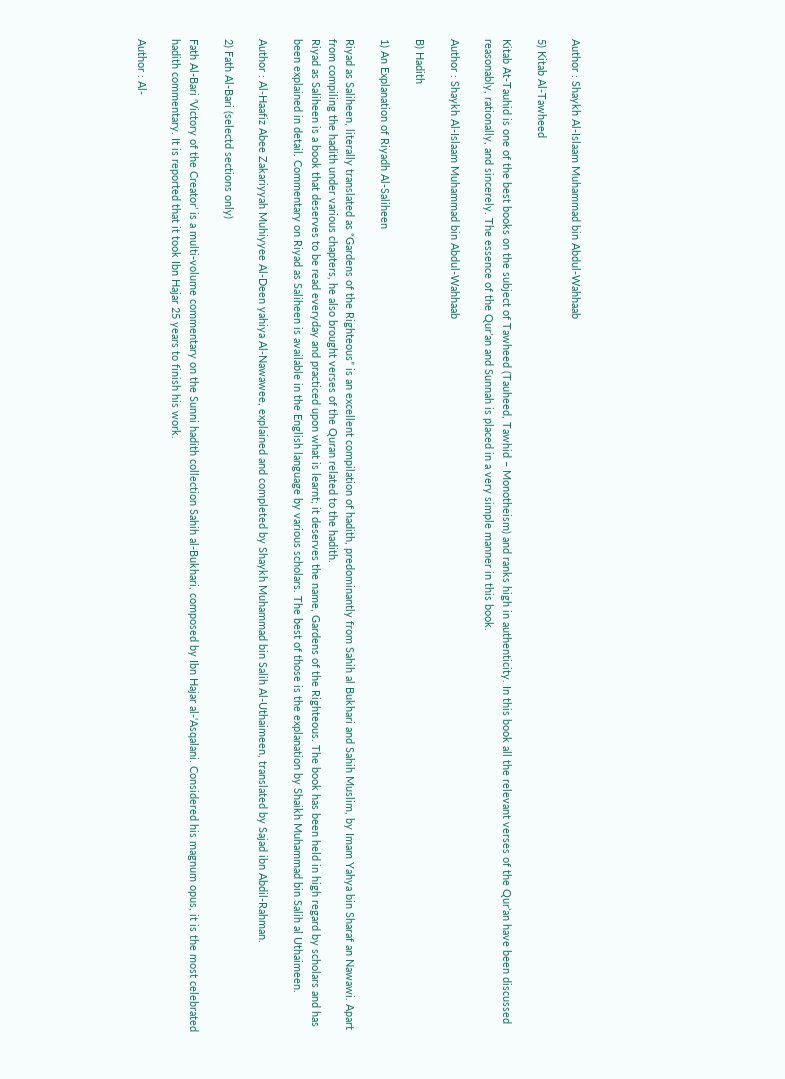Author : Shaykh Al-Islaam Muhammad bin Abdul-Wahhaab

5) Kitab Al-Tawheed

Kitab At-Tauhid is one of the best books on the subject of Tawheed (Tauheed, Tawhid – Monotheism) and ranks high in authenticity. In this book all the relevant verses of the Qur’an have been discussed reasonably, rationally, and sincerely. The essence of the Qur’an and Sunnah is placed in a very simple manner in this book.

Author : Shaykh Al-Islaam Muhammad bin Abdul-Wahhaab

B) Hadith

1) An Explanation of Riyadh Al-Saliheen

Riyad as Saliheen, literally translated as “Gardens of the Righteous” is an excellent compilation of hadith, predominantly from Sahih al Bukhari and Sahih Muslim, by Imam Yahya bin Sharaf an Nawawi. Apart from compiling the hadith under various chapters, he also brought verses of the Quran related to the hadith.
Riyad as Saliheen is a book that deserves to be read everyday and practiced upon what is learnt; it deserves the name, Gardens of the Righteous. The book has been held in high regard by scholars and has been explained in detail. Commentary on Riyad as Saliheen is available in the English language by various scholars. The best of those is the explanation by Shaikh Muhammad bin Salih al Uthaimeen.

Author : Al-Haafiz Abee Zakariyyah Muhiyyee Al-Deen yahiya Al-Nawawee, explained and completed by Shaykh Muhammad bin Salih Al-Uthaimeen, translated by Sajad ibn Abdil-Rahman.

2) Fath Al-Bari (selectd sections only)

Fath Al-Bari ‘Victory of the Creator’ is a multi-volume commentary on the Sunni hadith collection Sahih al-Bukhari, composed by Ibn Hajar al-‘Asqalani. Considered his magnum opus, it is the most celebrated hadith commentary. It is reported that it took Ibn Hajar 25 years to finish his work.

Author : Al-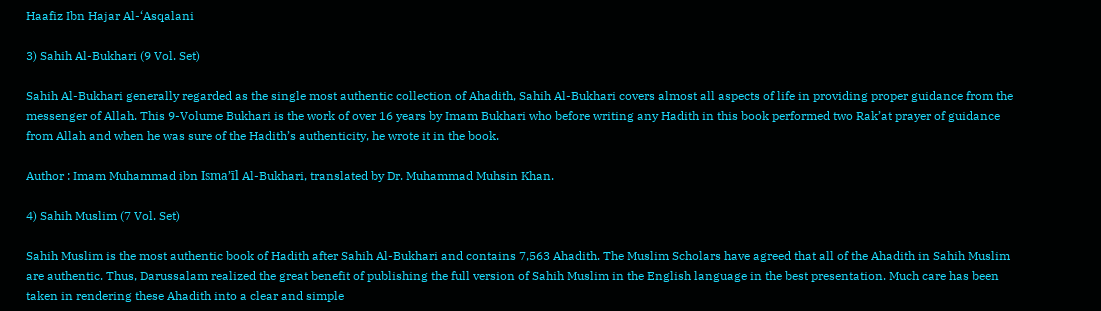Haafiz Ibn Hajar Al-‘Asqalani

3) Sahih Al-Bukhari (9 Vol. Set)

Sahih Al-Bukhari generally regarded as the single most authentic collection of Ahadith, Sahih Al-Bukhari covers almost all aspects of life in providing proper guidance from the messenger of Allah. This 9-Volume Bukhari is the work of over 16 years by Imam Bukhari who before writing any Hadith in this book performed two Rak’at prayer of guidance from Allah and when he was sure of the Hadith’s authenticity, he wrote it in the book.

Author : Imam Muhammad ibn Isma’īl Al-Bukhari, translated by Dr. Muhammad Muhsin Khan.

4) Sahih Muslim (7 Vol. Set)

Sahih Muslim is the most authentic book of Hadith after Sahih Al-Bukhari and contains 7,563 Ahadith. The Muslim Scholars have agreed that all of the Ahadith in Sahih Muslim are authentic. Thus, Darussalam realized the great benefit of publishing the full version of Sahih Muslim in the English language in the best presentation. Much care has been taken in rendering these Ahadith into a clear and simple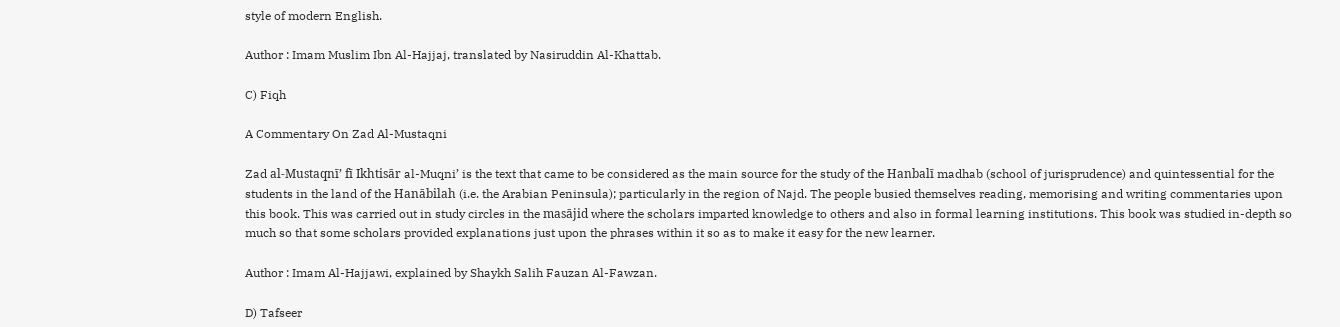style of modern English.

Author : Imam Muslim Ibn Al-Hajjaj, translated by Nasiruddin Al-Khattab.

C) Fiqh

A Commentary On Zad Al-Mustaqni

Zad al-Mustaqnī’ fī Ikhtisār al-Muqni’ is the text that came to be considered as the main source for the study of the Hanbalī madhab (school of jurisprudence) and quintessential for the students in the land of the Hanābilah (i.e. the Arabian Peninsula); particularly in the region of Najd. The people busied themselves reading, memorising and writing commentaries upon this book. This was carried out in study circles in the masājid where the scholars imparted knowledge to others and also in formal learning institutions. This book was studied in-depth so much so that some scholars provided explanations just upon the phrases within it so as to make it easy for the new learner.

Author : Imam Al-Hajjawi, explained by Shaykh Salih Fauzan Al-Fawzan.

D) Tafseer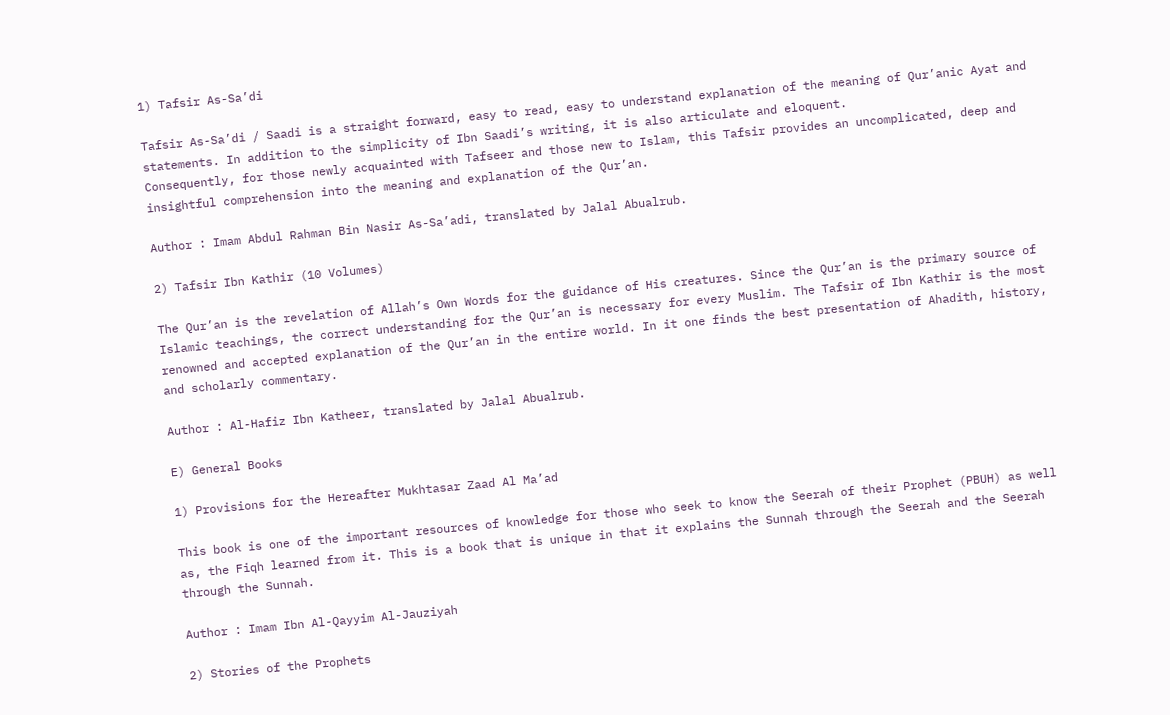1) Tafsir As-Sa’di

Tafsir As-Sa’di / Saadi is a straight forward, easy to read, easy to understand explanation of the meaning of Qur’anic Ayat and statements. In addition to the simplicity of Ibn Saadi’s writing, it is also articulate and eloquent.
Consequently, for those newly acquainted with Tafseer and those new to Islam, this Tafsir provides an uncomplicated, deep and insightful comprehension into the meaning and explanation of the Qur’an.

Author : Imam Abdul Rahman Bin Nasir As-Sa’adi, translated by Jalal Abualrub.

2) Tafsir Ibn Kathir (10 Volumes)

The Qur’an is the revelation of Allah’s Own Words for the guidance of His creatures. Since the Qur’an is the primary source of Islamic teachings, the correct understanding for the Qur’an is necessary for every Muslim. The Tafsir of Ibn Kathir is the most renowned and accepted explanation of the Qur’an in the entire world. In it one finds the best presentation of Ahadith, history, and scholarly commentary.

Author : Al-Hafiz Ibn Katheer, translated by Jalal Abualrub.

E) General Books

1) Provisions for the Hereafter Mukhtasar Zaad Al Ma’ad

This book is one of the important resources of knowledge for those who seek to know the Seerah of their Prophet (PBUH) as well as, the Fiqh learned from it. This is a book that is unique in that it explains the Sunnah through the Seerah and the Seerah through the Sunnah.

Author : Imam Ibn Al-Qayyim Al-Jauziyah

2) Stories of the Prophets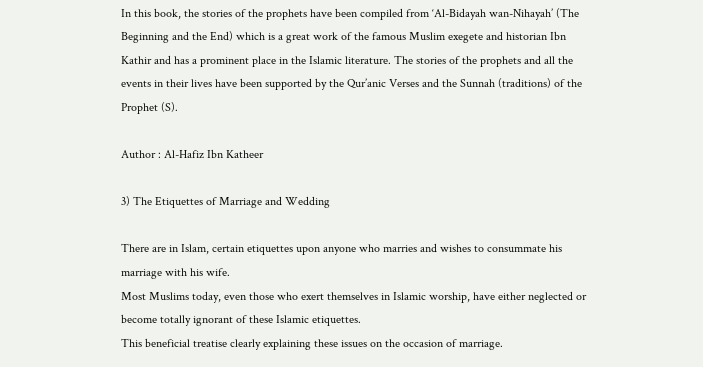In this book, the stories of the prophets have been compiled from ‘Al-Bidayah wan-Nihayah’ (The Beginning and the End) which is a great work of the famous Muslim exegete and historian Ibn Kathir and has a prominent place in the Islamic literature. The stories of the prophets and all the events in their lives have been supported by the Qur’anic Verses and the Sunnah (traditions) of the Prophet (S).

Author : Al-Hafiz Ibn Katheer

3) The Etiquettes of Marriage and Wedding

There are in Islam, certain etiquettes upon anyone who marries and wishes to consummate his marriage with his wife.
Most Muslims today, even those who exert themselves in Islamic worship, have either neglected or become totally ignorant of these Islamic etiquettes.
This beneficial treatise clearly explaining these issues on the occasion of marriage.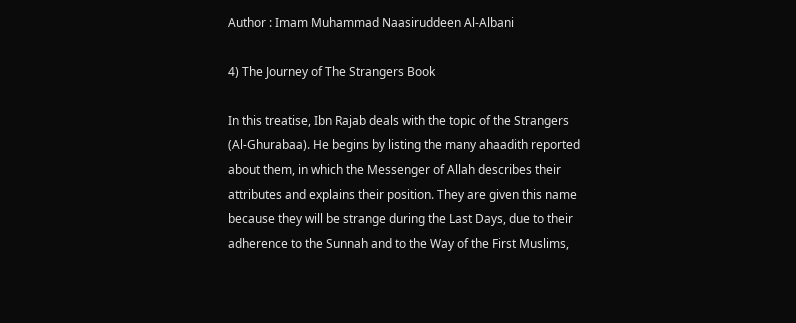Author : Imam Muhammad Naasiruddeen Al-Albani

4) The Journey of The Strangers Book

In this treatise, Ibn Rajab deals with the topic of the Strangers (Al-Ghurabaa). He begins by listing the many ahaadith reported about them, in which the Messenger of Allah describes their attributes and explains their position. They are given this name because they will be strange during the Last Days, due to their adherence to the Sunnah and to the Way of the First Muslims,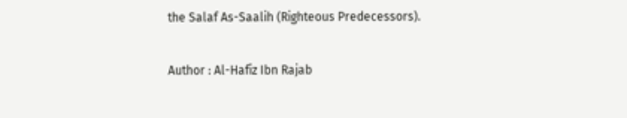the Salaf As-Saalih (Righteous Predecessors).

Author : Al-Hafiz Ibn Rajab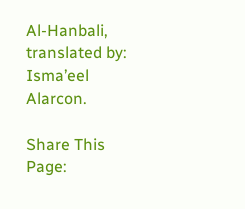Al-Hanbali, translated by: Isma’eel Alarcon.

Share This Page: